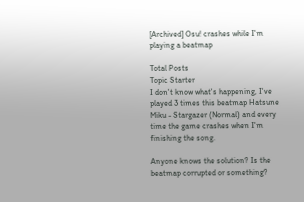[Archived] Osu! crashes while I'm playing a beatmap

Total Posts
Topic Starter
I don't know what's happening, I've played 3 times this beatmap Hatsune Miku - Stargazer (Normal) and every time the game crashes when I'm finishing the song.

Anyone knows the solution? Is the beatmap corrupted or something?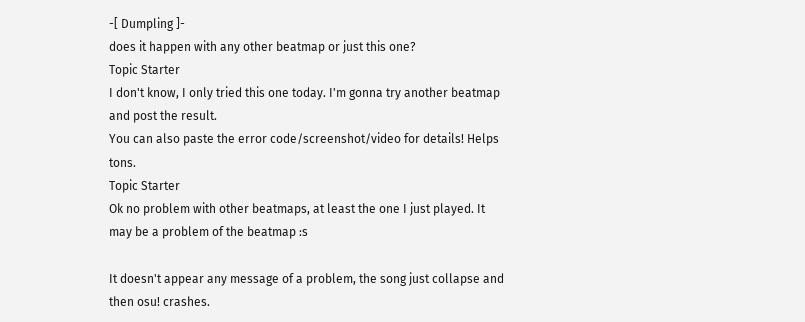-[ Dumpling ]-
does it happen with any other beatmap or just this one?
Topic Starter
I don't know, I only tried this one today. I'm gonna try another beatmap and post the result.
You can also paste the error code/screenshot/video for details! Helps tons.
Topic Starter
Ok no problem with other beatmaps, at least the one I just played. It may be a problem of the beatmap :s

It doesn't appear any message of a problem, the song just collapse and then osu! crashes.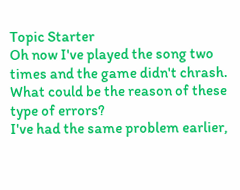Topic Starter
Oh now I've played the song two times and the game didn't chrash. What could be the reason of these type of errors?
I've had the same problem earlier,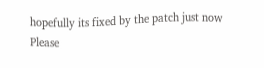hopefully its fixed by the patch just now
Please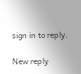sign in to reply.

New reply